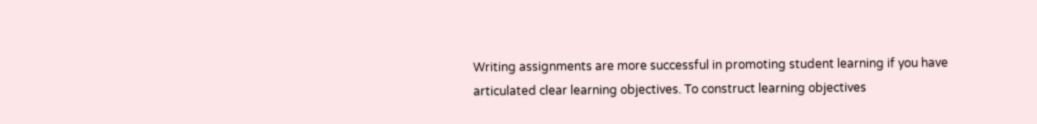Writing assignments are more successful in promoting student learning if you have articulated clear learning objectives. To construct learning objectives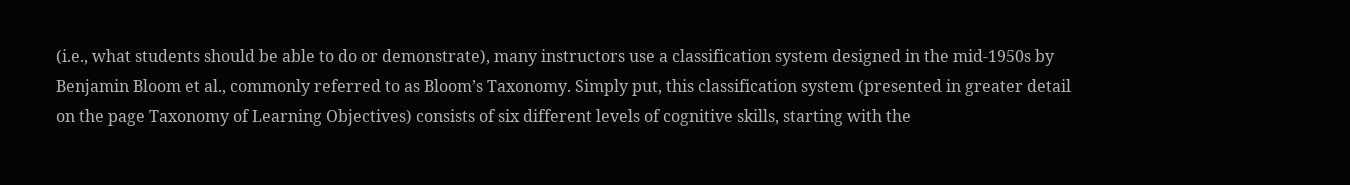(i.e., what students should be able to do or demonstrate), many instructors use a classification system designed in the mid-1950s by Benjamin Bloom et al., commonly referred to as Bloom’s Taxonomy. Simply put, this classification system (presented in greater detail on the page Taxonomy of Learning Objectives) consists of six different levels of cognitive skills, starting with the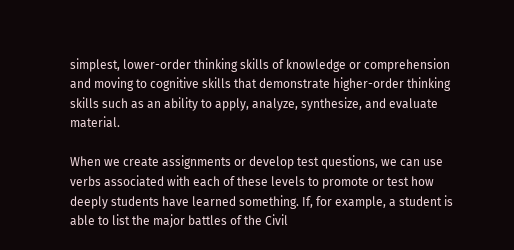simplest, lower-order thinking skills of knowledge or comprehension and moving to cognitive skills that demonstrate higher-order thinking skills such as an ability to apply, analyze, synthesize, and evaluate material.

When we create assignments or develop test questions, we can use verbs associated with each of these levels to promote or test how deeply students have learned something. If, for example, a student is able to list the major battles of the Civil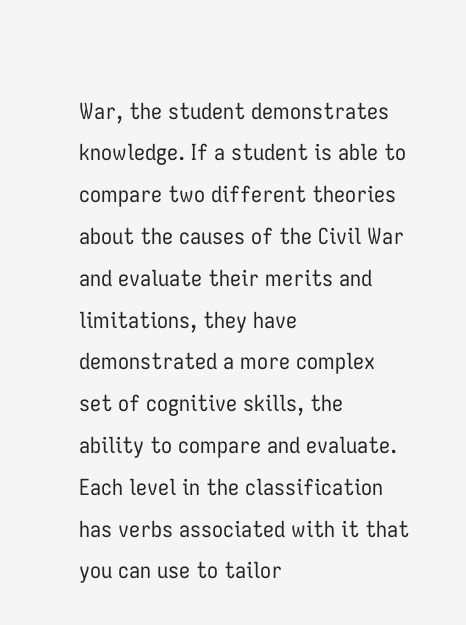War, the student demonstrates knowledge. If a student is able to compare two different theories about the causes of the Civil War and evaluate their merits and limitations, they have demonstrated a more complex set of cognitive skills, the ability to compare and evaluate. Each level in the classification has verbs associated with it that you can use to tailor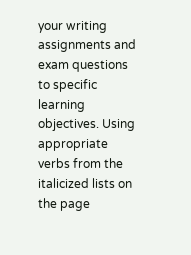your writing assignments and exam questions to specific learning objectives. Using appropriate verbs from the italicized lists on the page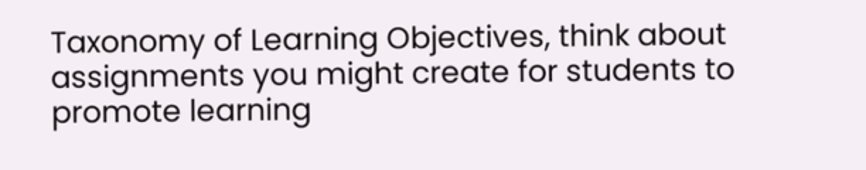Taxonomy of Learning Objectives, think about assignments you might create for students to promote learning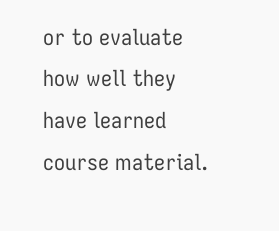or to evaluate how well they have learned course material.